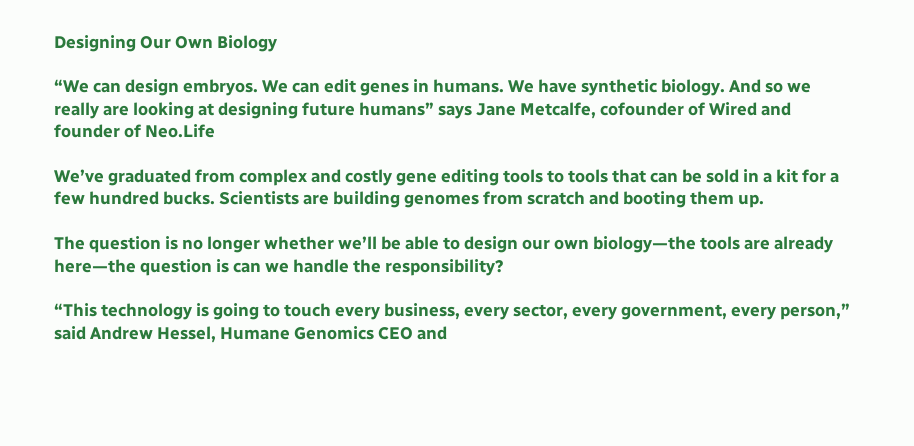Designing Our Own Biology

“We can design embryos. We can edit genes in humans. We have synthetic biology. And so we really are looking at designing future humans” says Jane Metcalfe, cofounder of Wired and founder of Neo.Life

We’ve graduated from complex and costly gene editing tools to tools that can be sold in a kit for a few hundred bucks. Scientists are building genomes from scratch and booting them up.

The question is no longer whether we’ll be able to design our own biology—the tools are already here—the question is can we handle the responsibility?

“This technology is going to touch every business, every sector, every government, every person,” said Andrew Hessel, Humane Genomics CEO and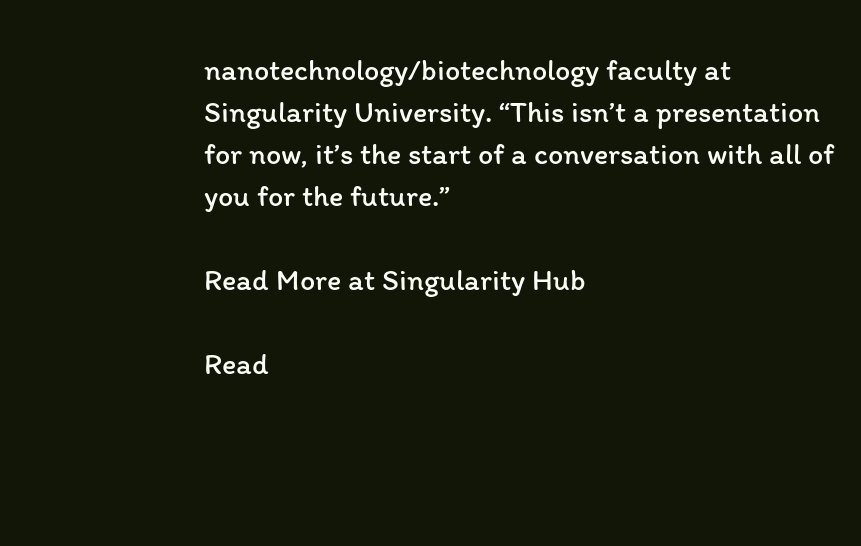nanotechnology/biotechnology faculty at Singularity University. “This isn’t a presentation for now, it’s the start of a conversation with all of you for the future.”

Read More at Singularity Hub

Read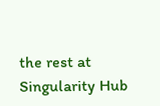the rest at Singularity Hub